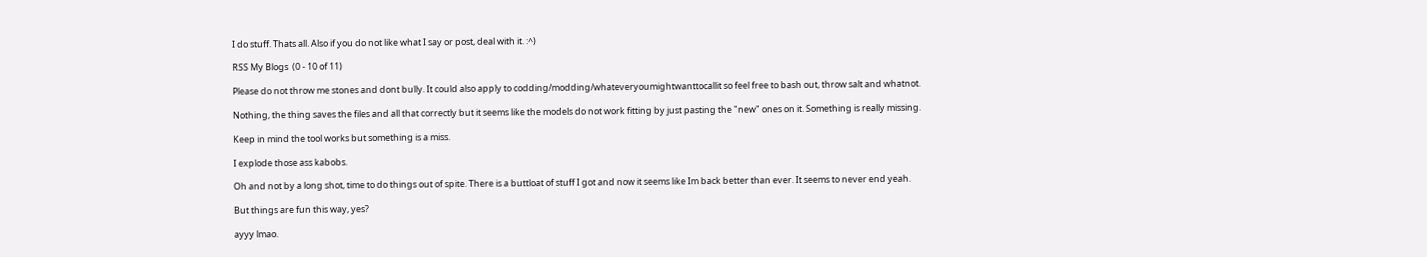I do stuff. Thats all. Also if you do not like what I say or post, deal with it. :^)

RSS My Blogs  (0 - 10 of 11)

Please do not throw me stones and dont bully. It could also apply to codding/modding/whateveryoumightwanttocallit so feel free to bash out, throw salt and whatnot.

Nothing, the thing saves the files and all that correctly but it seems like the models do not work fitting by just pasting the "new" ones on it. Something is really missing.

Keep in mind the tool works but something is a miss.

I explode those ass kabobs.

Oh and not by a long shot, time to do things out of spite. There is a buttloat of stuff I got and now it seems like Im back better than ever. It seems to never end yeah.

But things are fun this way, yes?

ayyy lmao.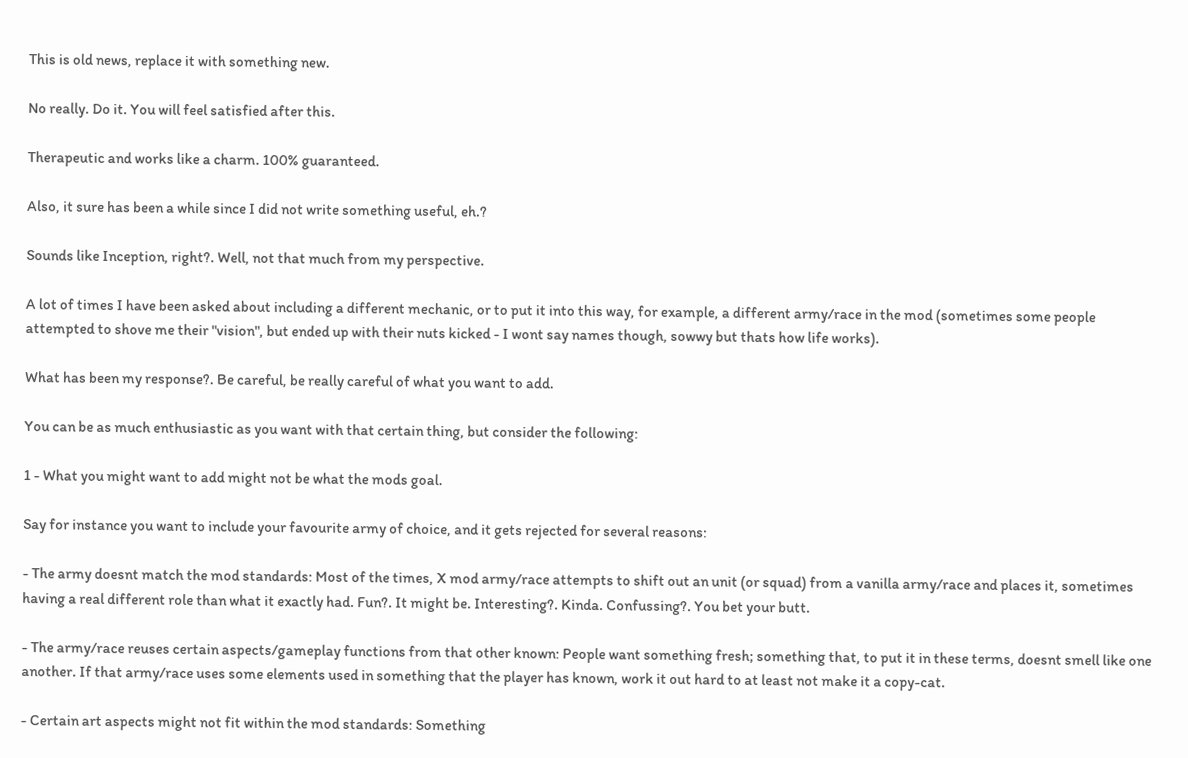This is old news, replace it with something new.

No really. Do it. You will feel satisfied after this.

Therapeutic and works like a charm. 100% guaranteed.

Also, it sure has been a while since I did not write something useful, eh.?

Sounds like Inception, right?. Well, not that much from my perspective.

A lot of times I have been asked about including a different mechanic, or to put it into this way, for example, a different army/race in the mod (sometimes some people attempted to shove me their "vision", but ended up with their nuts kicked - I wont say names though, sowwy but thats how life works).

What has been my response?. Be careful, be really careful of what you want to add.

You can be as much enthusiastic as you want with that certain thing, but consider the following:

1 - What you might want to add might not be what the mods goal.

Say for instance you want to include your favourite army of choice, and it gets rejected for several reasons:

- The army doesnt match the mod standards: Most of the times, X mod army/race attempts to shift out an unit (or squad) from a vanilla army/race and places it, sometimes having a real different role than what it exactly had. Fun?. It might be. Interesting?. Kinda. Confussing?. You bet your butt.

- The army/race reuses certain aspects/gameplay functions from that other known: People want something fresh; something that, to put it in these terms, doesnt smell like one another. If that army/race uses some elements used in something that the player has known, work it out hard to at least not make it a copy-cat.

- Certain art aspects might not fit within the mod standards: Something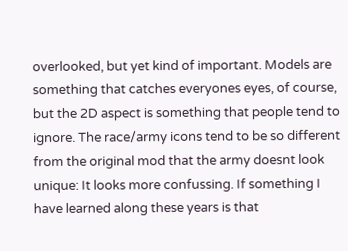overlooked, but yet kind of important. Models are something that catches everyones eyes, of course, but the 2D aspect is something that people tend to ignore. The race/army icons tend to be so different from the original mod that the army doesnt look unique: It looks more confussing. If something I have learned along these years is that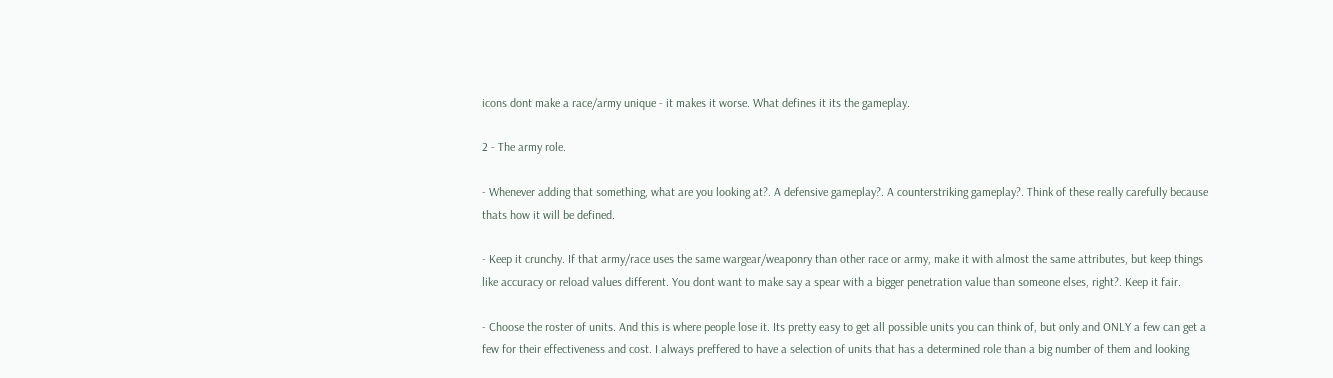icons dont make a race/army unique - it makes it worse. What defines it its the gameplay.

2 - The army role.

- Whenever adding that something, what are you looking at?. A defensive gameplay?. A counterstriking gameplay?. Think of these really carefully because thats how it will be defined.

- Keep it crunchy. If that army/race uses the same wargear/weaponry than other race or army, make it with almost the same attributes, but keep things like accuracy or reload values different. You dont want to make say a spear with a bigger penetration value than someone elses, right?. Keep it fair.

- Choose the roster of units. And this is where people lose it. Its pretty easy to get all possible units you can think of, but only and ONLY a few can get a few for their effectiveness and cost. I always preffered to have a selection of units that has a determined role than a big number of them and looking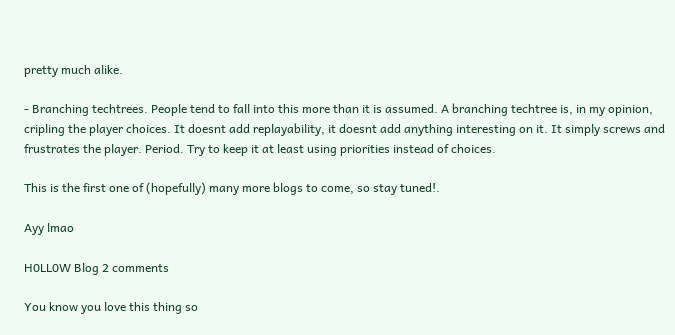pretty much alike.

- Branching techtrees. People tend to fall into this more than it is assumed. A branching techtree is, in my opinion, cripling the player choices. It doesnt add replayability, it doesnt add anything interesting on it. It simply screws and frustrates the player. Period. Try to keep it at least using priorities instead of choices.

This is the first one of (hopefully) many more blogs to come, so stay tuned!.

Ayy lmao

H0LL0W Blog 2 comments

You know you love this thing so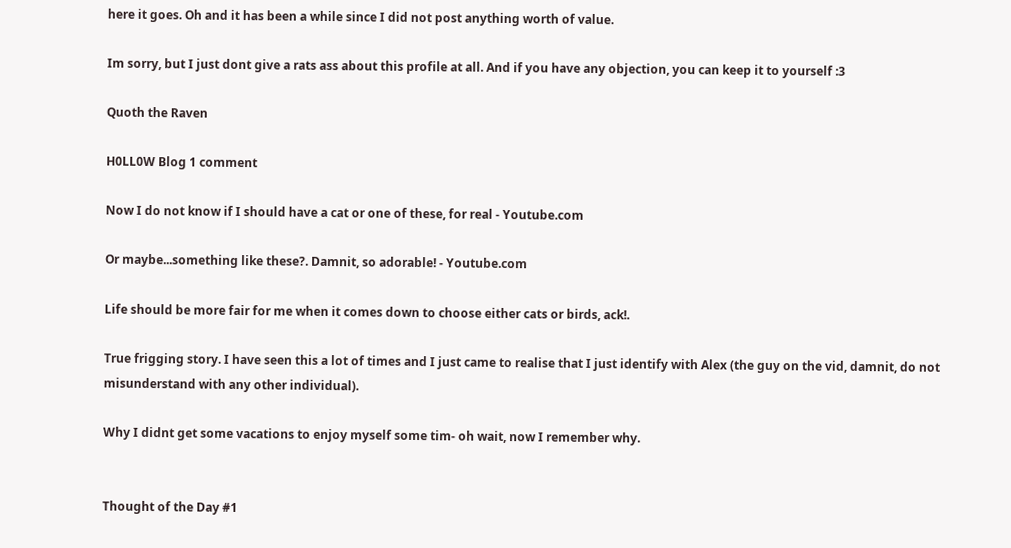here it goes. Oh and it has been a while since I did not post anything worth of value.

Im sorry, but I just dont give a rats ass about this profile at all. And if you have any objection, you can keep it to yourself :3

Quoth the Raven

H0LL0W Blog 1 comment

Now I do not know if I should have a cat or one of these, for real - Youtube.com

Or maybe...something like these?. Damnit, so adorable! - Youtube.com

Life should be more fair for me when it comes down to choose either cats or birds, ack!.

True frigging story. I have seen this a lot of times and I just came to realise that I just identify with Alex (the guy on the vid, damnit, do not misunderstand with any other individual).

Why I didnt get some vacations to enjoy myself some tim- oh wait, now I remember why.


Thought of the Day #1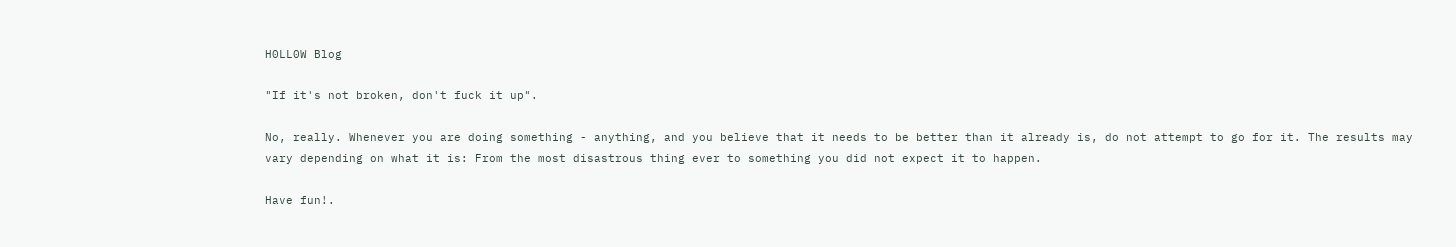H0LL0W Blog

"If it's not broken, don't fuck it up".

No, really. Whenever you are doing something - anything, and you believe that it needs to be better than it already is, do not attempt to go for it. The results may vary depending on what it is: From the most disastrous thing ever to something you did not expect it to happen.

Have fun!.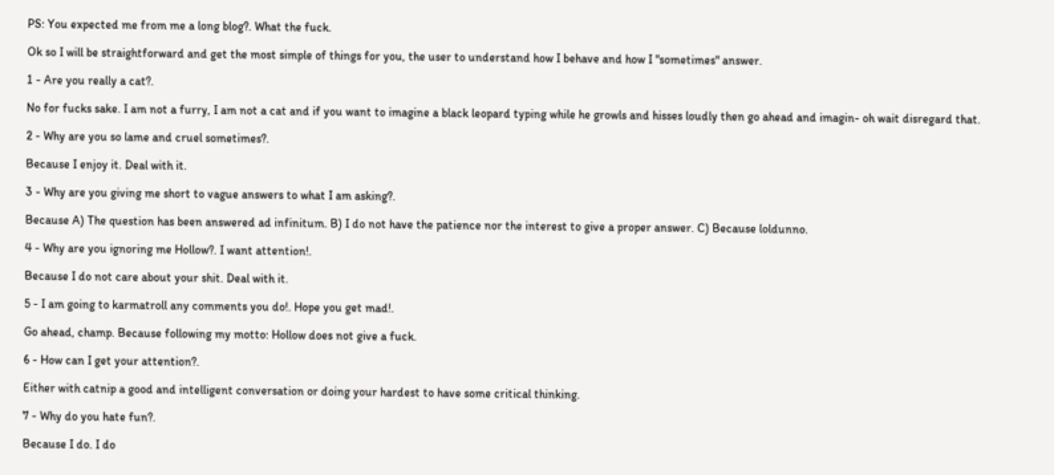PS: You expected me from me a long blog?. What the fuck.

Ok so I will be straightforward and get the most simple of things for you, the user to understand how I behave and how I "sometimes" answer.

1 - Are you really a cat?.

No for fucks sake. I am not a furry, I am not a cat and if you want to imagine a black leopard typing while he growls and hisses loudly then go ahead and imagin- oh wait disregard that.

2 - Why are you so lame and cruel sometimes?.

Because I enjoy it. Deal with it.

3 - Why are you giving me short to vague answers to what I am asking?.

Because A) The question has been answered ad infinitum. B) I do not have the patience nor the interest to give a proper answer. C) Because loldunno.

4 - Why are you ignoring me Hollow?. I want attention!.

Because I do not care about your shit. Deal with it.

5 - I am going to karmatroll any comments you do!. Hope you get mad!.

Go ahead, champ. Because following my motto: Hollow does not give a fuck.

6 - How can I get your attention?.

Either with catnip a good and intelligent conversation or doing your hardest to have some critical thinking.

7 - Why do you hate fun?.

Because I do. I do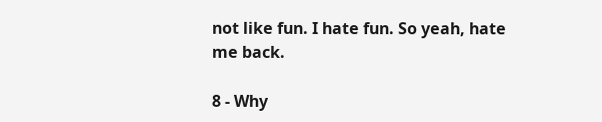not like fun. I hate fun. So yeah, hate me back.

8 - Why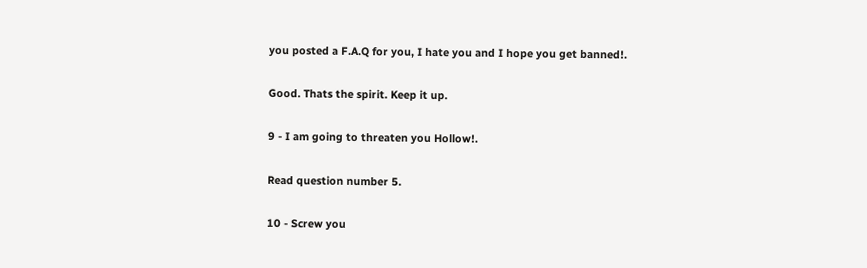you posted a F.A.Q for you, I hate you and I hope you get banned!.

Good. Thats the spirit. Keep it up.

9 - I am going to threaten you Hollow!.

Read question number 5.

10 - Screw you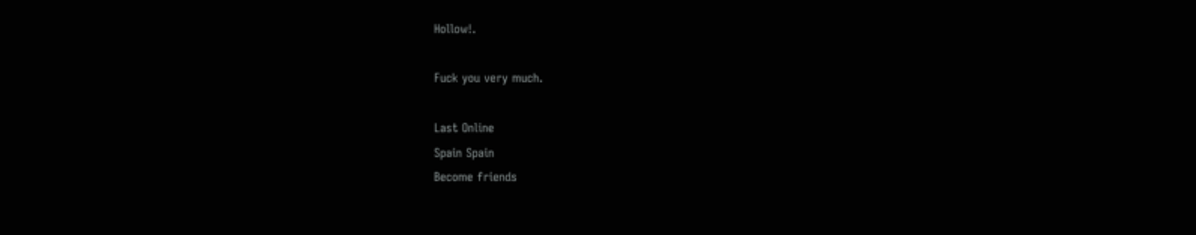Hollow!.

Fuck you very much.

Last Online
Spain Spain
Become friends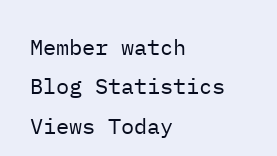Member watch
Blog Statistics
Views Today